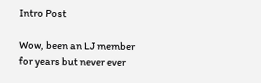Intro Post

Wow, been an LJ member for years but never ever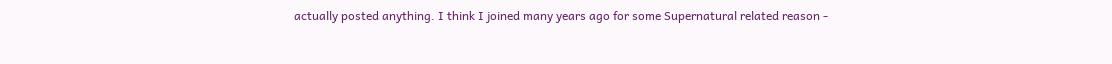actually posted anything. I think I joined many years ago for some Supernatural related reason -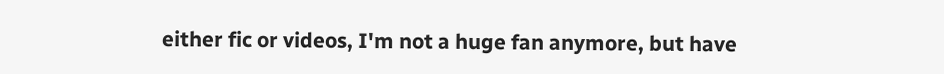either fic or videos, I'm not a huge fan anymore, but have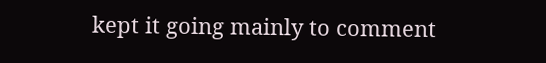kept it going mainly to comment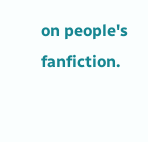on people's fanfiction.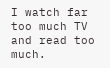I watch far too much TV and read too much.